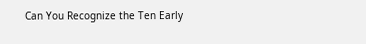Can You Recognize the Ten Early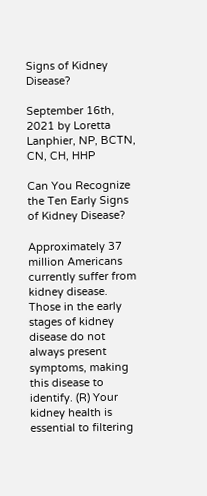Signs of Kidney Disease?

September 16th, 2021 by Loretta Lanphier, NP, BCTN, CN, CH, HHP

Can You Recognize the Ten Early Signs of Kidney Disease?

Approximately 37 million Americans currently suffer from kidney disease. Those in the early stages of kidney disease do not always present symptoms, making this disease to identify. (R) Your kidney health is essential to filtering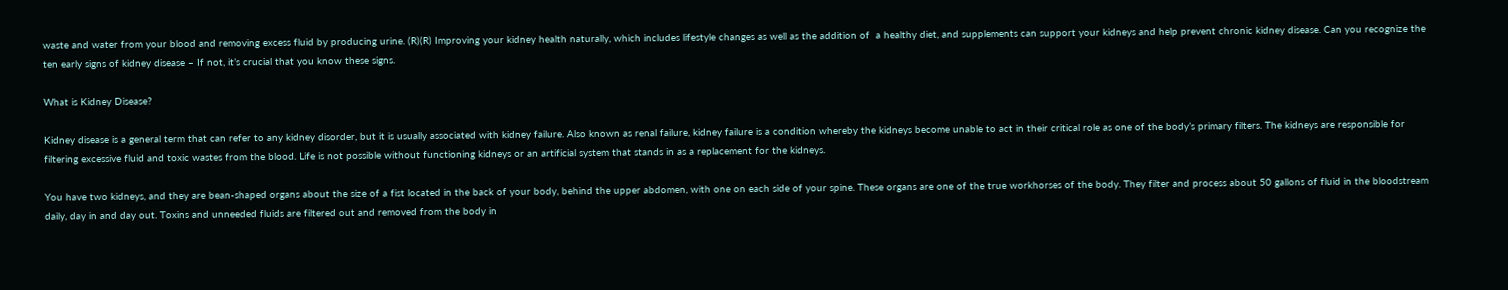waste and water from your blood and removing excess fluid by producing urine. (R)(R) Improving your kidney health naturally, which includes lifestyle changes as well as the addition of  a healthy diet, and supplements can support your kidneys and help prevent chronic kidney disease. Can you recognize the ten early signs of kidney disease – If not, it’s crucial that you know these signs.

What is Kidney Disease?

Kidney disease is a general term that can refer to any kidney disorder, but it is usually associated with kidney failure. Also known as renal failure, kidney failure is a condition whereby the kidneys become unable to act in their critical role as one of the body’s primary filters. The kidneys are responsible for filtering excessive fluid and toxic wastes from the blood. Life is not possible without functioning kidneys or an artificial system that stands in as a replacement for the kidneys.

You have two kidneys, and they are bean-shaped organs about the size of a fist located in the back of your body, behind the upper abdomen, with one on each side of your spine. These organs are one of the true workhorses of the body. They filter and process about 50 gallons of fluid in the bloodstream daily, day in and day out. Toxins and unneeded fluids are filtered out and removed from the body in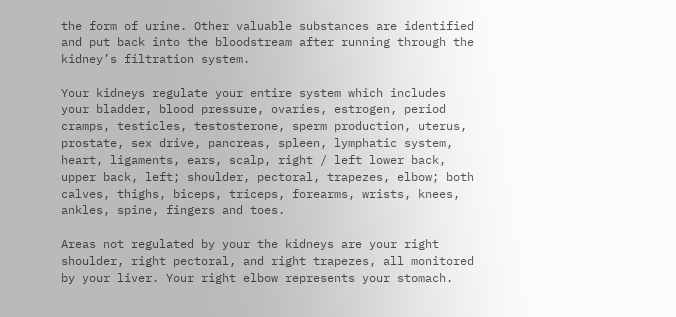the form of urine. Other valuable substances are identified and put back into the bloodstream after running through the kidney’s filtration system.

Your kidneys regulate your entire system which includes your bladder, blood pressure, ovaries, estrogen, period cramps, testicles, testosterone, sperm production, uterus, prostate, sex drive, pancreas, spleen, lymphatic system, heart, ligaments, ears, scalp, right / left lower back, upper back, left; shoulder, pectoral, trapezes, elbow; both calves, thighs, biceps, triceps, forearms, wrists, knees, ankles, spine, fingers and toes.

Areas not regulated by your the kidneys are your right shoulder, right pectoral, and right trapezes, all monitored by your liver. Your right elbow represents your stomach.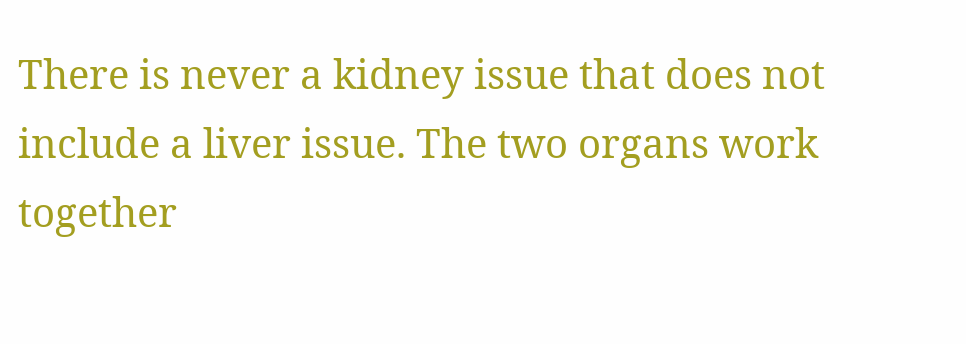There is never a kidney issue that does not include a liver issue. The two organs work together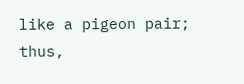like a pigeon pair; thus,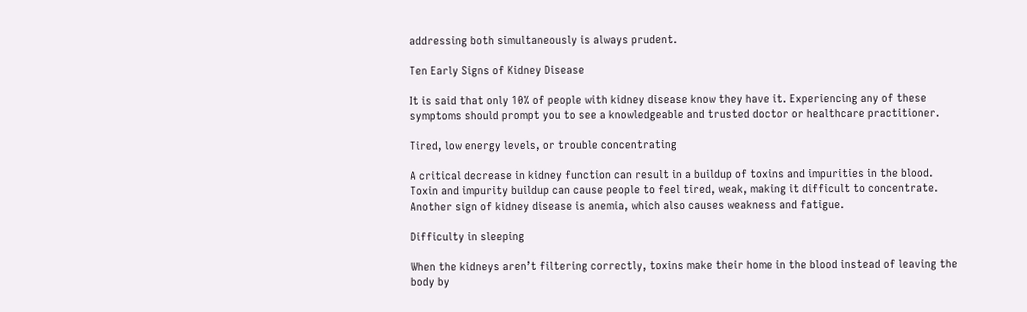addressing both simultaneously is always prudent.

Ten Early Signs of Kidney Disease

It is said that only 10% of people with kidney disease know they have it. Experiencing any of these symptoms should prompt you to see a knowledgeable and trusted doctor or healthcare practitioner.

Tired, low energy levels, or trouble concentrating

A critical decrease in kidney function can result in a buildup of toxins and impurities in the blood. Toxin and impurity buildup can cause people to feel tired, weak, making it difficult to concentrate. Another sign of kidney disease is anemia, which also causes weakness and fatigue.

Difficulty in sleeping

When the kidneys aren’t filtering correctly, toxins make their home in the blood instead of leaving the body by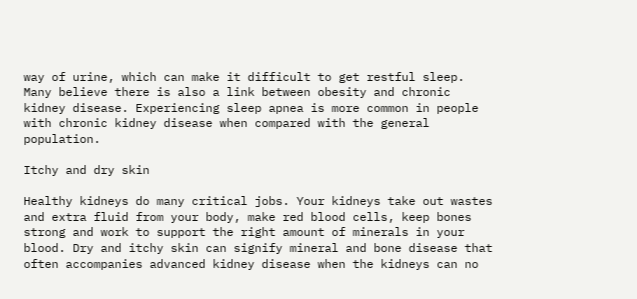way of urine, which can make it difficult to get restful sleep. Many believe there is also a link between obesity and chronic kidney disease. Experiencing sleep apnea is more common in people with chronic kidney disease when compared with the general population.

Itchy and dry skin

Healthy kidneys do many critical jobs. Your kidneys take out wastes and extra fluid from your body, make red blood cells, keep bones strong and work to support the right amount of minerals in your blood. Dry and itchy skin can signify mineral and bone disease that often accompanies advanced kidney disease when the kidneys can no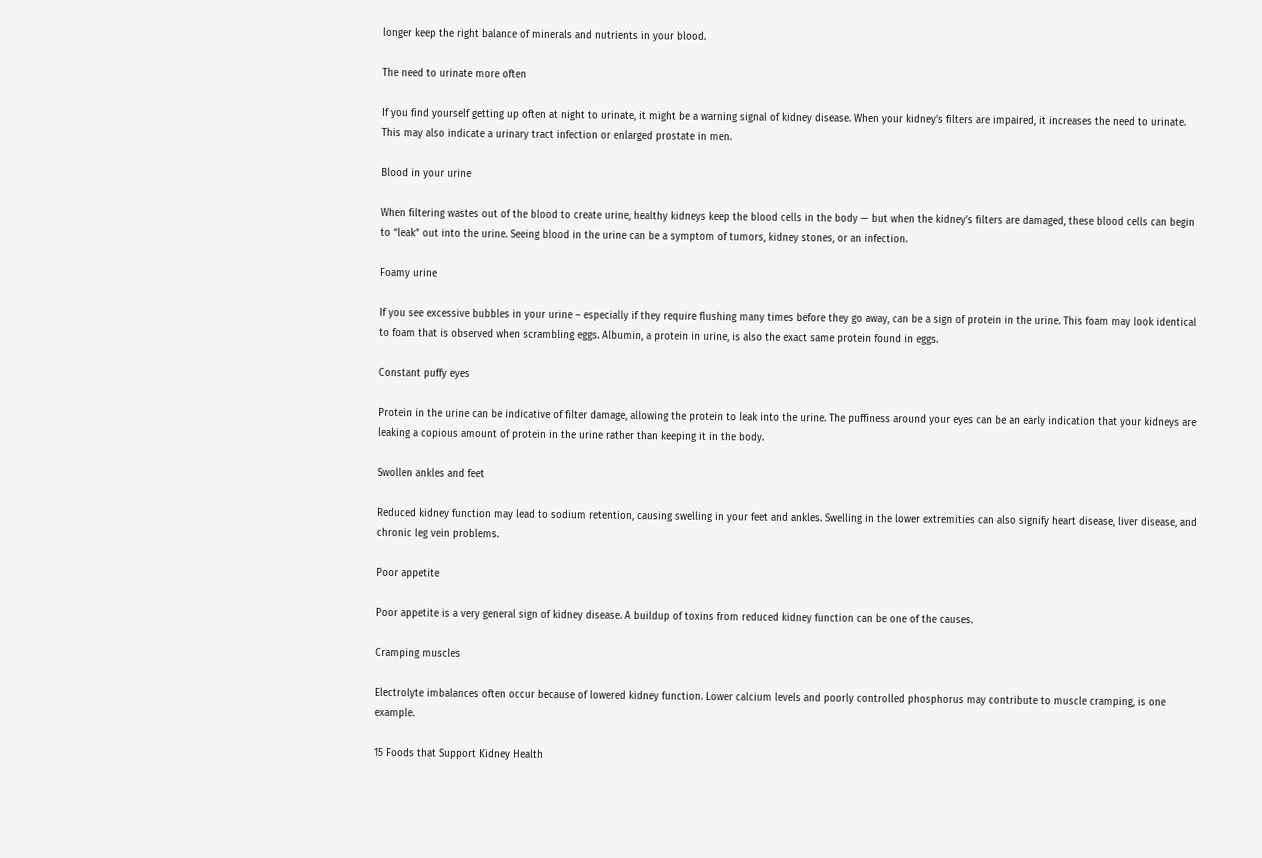longer keep the right balance of minerals and nutrients in your blood.

The need to urinate more often

If you find yourself getting up often at night to urinate, it might be a warning signal of kidney disease. When your kidney’s filters are impaired, it increases the need to urinate. This may also indicate a urinary tract infection or enlarged prostate in men.

Blood in your urine

When filtering wastes out of the blood to create urine, healthy kidneys keep the blood cells in the body — but when the kidney’s filters are damaged, these blood cells can begin to “leak” out into the urine. Seeing blood in the urine can be a symptom of tumors, kidney stones, or an infection.

Foamy urine

If you see excessive bubbles in your urine – especially if they require flushing many times before they go away, can be a sign of protein in the urine. This foam may look identical to foam that is observed when scrambling eggs. Albumin, a protein in urine, is also the exact same protein found in eggs.

Constant puffy eyes

Protein in the urine can be indicative of filter damage, allowing the protein to leak into the urine. The puffiness around your eyes can be an early indication that your kidneys are leaking a copious amount of protein in the urine rather than keeping it in the body.

Swollen ankles and feet

Reduced kidney function may lead to sodium retention, causing swelling in your feet and ankles. Swelling in the lower extremities can also signify heart disease, liver disease, and chronic leg vein problems.

Poor appetite

Poor appetite is a very general sign of kidney disease. A buildup of toxins from reduced kidney function can be one of the causes.

Cramping muscles

Electrolyte imbalances often occur because of lowered kidney function. Lower calcium levels and poorly controlled phosphorus may contribute to muscle cramping, is one example.

15 Foods that Support Kidney Health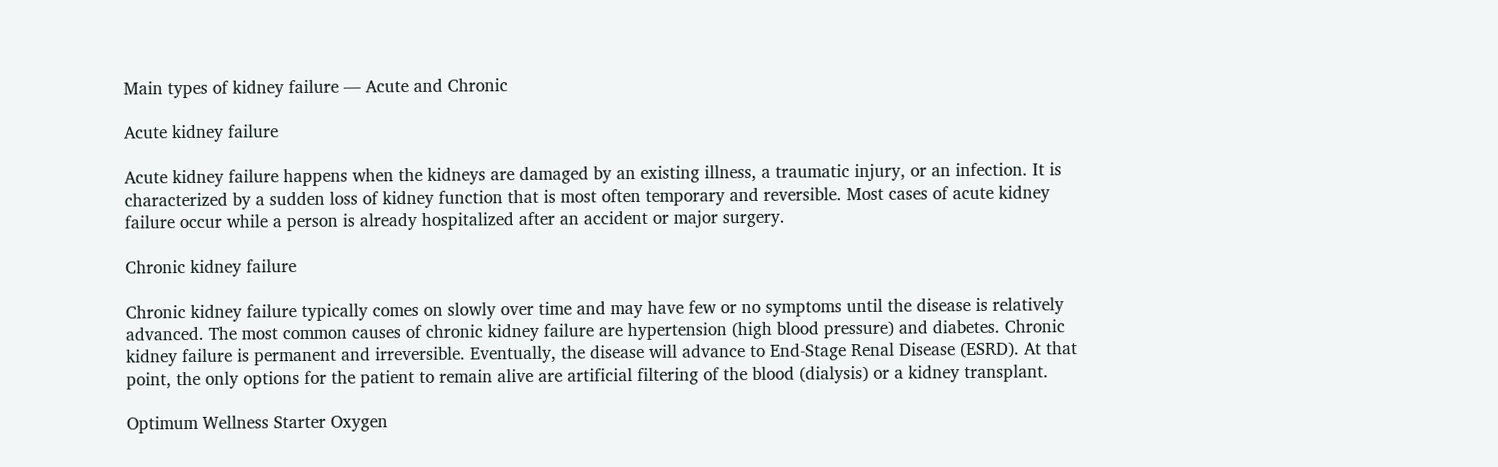Main types of kidney failure — Acute and Chronic

Acute kidney failure

Acute kidney failure happens when the kidneys are damaged by an existing illness, a traumatic injury, or an infection. It is characterized by a sudden loss of kidney function that is most often temporary and reversible. Most cases of acute kidney failure occur while a person is already hospitalized after an accident or major surgery.

Chronic kidney failure

Chronic kidney failure typically comes on slowly over time and may have few or no symptoms until the disease is relatively advanced. The most common causes of chronic kidney failure are hypertension (high blood pressure) and diabetes. Chronic kidney failure is permanent and irreversible. Eventually, the disease will advance to End-Stage Renal Disease (ESRD). At that point, the only options for the patient to remain alive are artificial filtering of the blood (dialysis) or a kidney transplant.

Optimum Wellness Starter Oxygen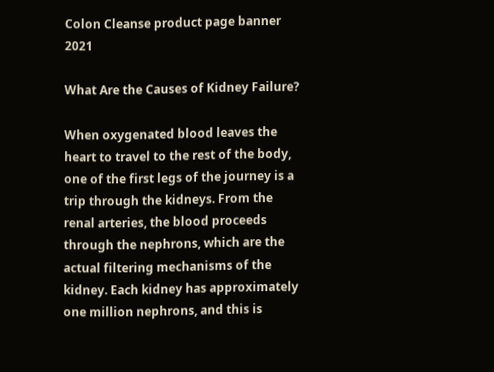Colon Cleanse product page banner 2021

What Are the Causes of Kidney Failure?

When oxygenated blood leaves the heart to travel to the rest of the body, one of the first legs of the journey is a trip through the kidneys. From the renal arteries, the blood proceeds through the nephrons, which are the actual filtering mechanisms of the kidney. Each kidney has approximately one million nephrons, and this is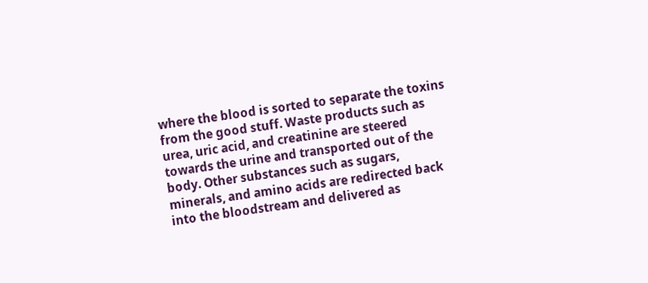where the blood is sorted to separate the toxins from the good stuff. Waste products such as urea, uric acid, and creatinine are steered towards the urine and transported out of the body. Other substances such as sugars, minerals, and amino acids are redirected back into the bloodstream and delivered as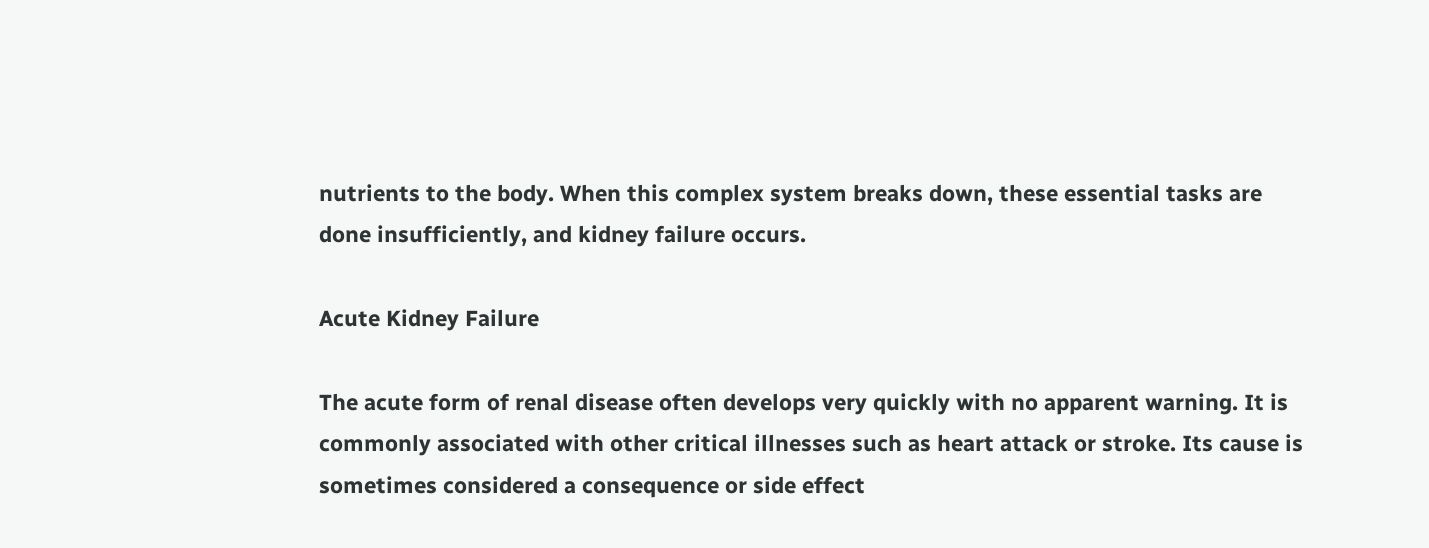nutrients to the body. When this complex system breaks down, these essential tasks are done insufficiently, and kidney failure occurs.

Acute Kidney Failure

The acute form of renal disease often develops very quickly with no apparent warning. It is commonly associated with other critical illnesses such as heart attack or stroke. Its cause is sometimes considered a consequence or side effect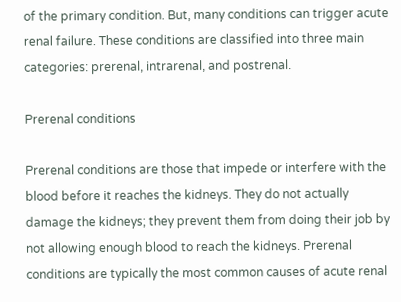of the primary condition. But, many conditions can trigger acute renal failure. These conditions are classified into three main categories: prerenal, intrarenal, and postrenal.

Prerenal conditions

Prerenal conditions are those that impede or interfere with the blood before it reaches the kidneys. They do not actually damage the kidneys; they prevent them from doing their job by not allowing enough blood to reach the kidneys. Prerenal conditions are typically the most common causes of acute renal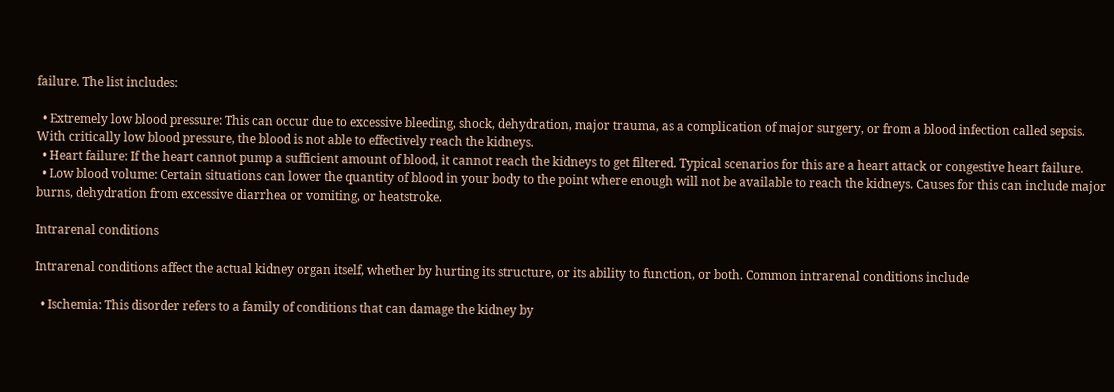failure. The list includes:

  • Extremely low blood pressure: This can occur due to excessive bleeding, shock, dehydration, major trauma, as a complication of major surgery, or from a blood infection called sepsis. With critically low blood pressure, the blood is not able to effectively reach the kidneys.
  • Heart failure: If the heart cannot pump a sufficient amount of blood, it cannot reach the kidneys to get filtered. Typical scenarios for this are a heart attack or congestive heart failure.
  • Low blood volume: Certain situations can lower the quantity of blood in your body to the point where enough will not be available to reach the kidneys. Causes for this can include major burns, dehydration from excessive diarrhea or vomiting, or heatstroke.

Intrarenal conditions

Intrarenal conditions affect the actual kidney organ itself, whether by hurting its structure, or its ability to function, or both. Common intrarenal conditions include

  • Ischemia: This disorder refers to a family of conditions that can damage the kidney by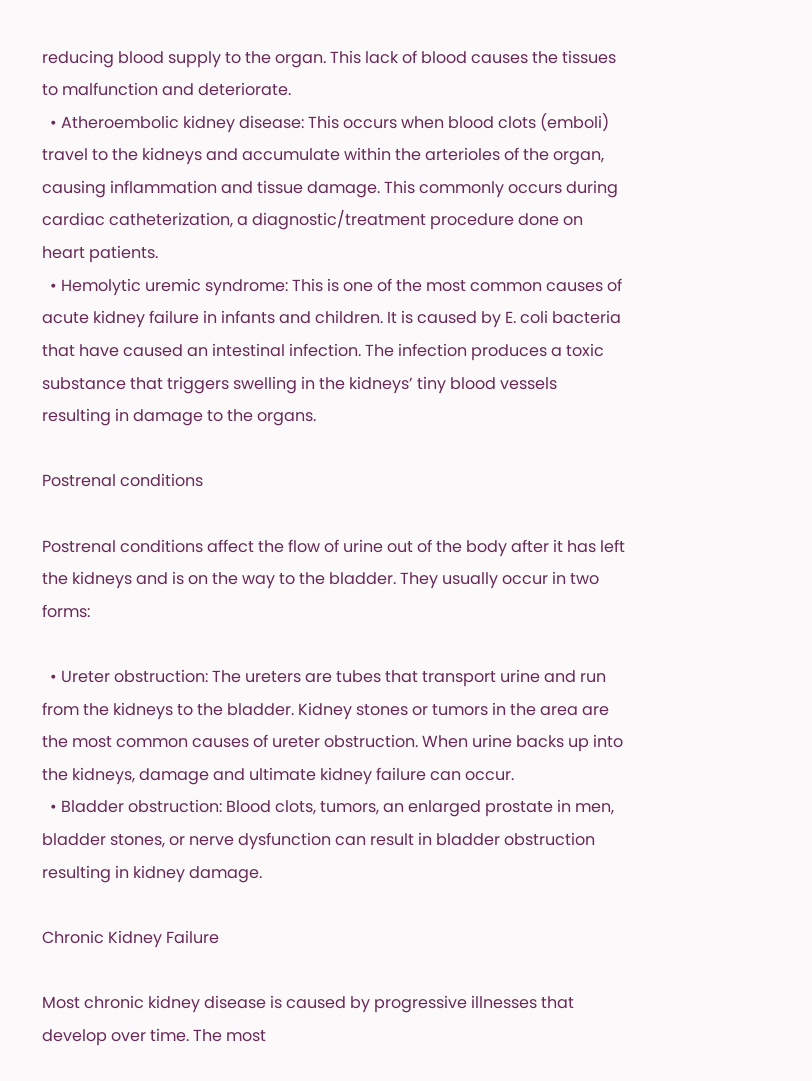reducing blood supply to the organ. This lack of blood causes the tissues to malfunction and deteriorate.
  • Atheroembolic kidney disease: This occurs when blood clots (emboli) travel to the kidneys and accumulate within the arterioles of the organ, causing inflammation and tissue damage. This commonly occurs during cardiac catheterization, a diagnostic/treatment procedure done on heart patients.
  • Hemolytic uremic syndrome: This is one of the most common causes of acute kidney failure in infants and children. It is caused by E. coli bacteria that have caused an intestinal infection. The infection produces a toxic substance that triggers swelling in the kidneys’ tiny blood vessels resulting in damage to the organs.

Postrenal conditions

Postrenal conditions affect the flow of urine out of the body after it has left the kidneys and is on the way to the bladder. They usually occur in two forms:

  • Ureter obstruction: The ureters are tubes that transport urine and run from the kidneys to the bladder. Kidney stones or tumors in the area are the most common causes of ureter obstruction. When urine backs up into the kidneys, damage and ultimate kidney failure can occur.
  • Bladder obstruction: Blood clots, tumors, an enlarged prostate in men, bladder stones, or nerve dysfunction can result in bladder obstruction resulting in kidney damage.

Chronic Kidney Failure

Most chronic kidney disease is caused by progressive illnesses that develop over time. The most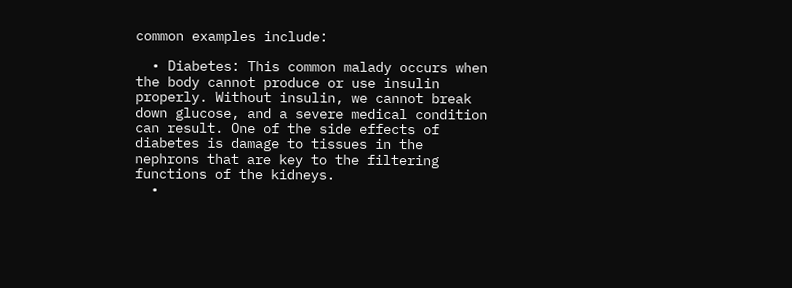common examples include:

  • Diabetes: This common malady occurs when the body cannot produce or use insulin properly. Without insulin, we cannot break down glucose, and a severe medical condition can result. One of the side effects of diabetes is damage to tissues in the nephrons that are key to the filtering functions of the kidneys.
  •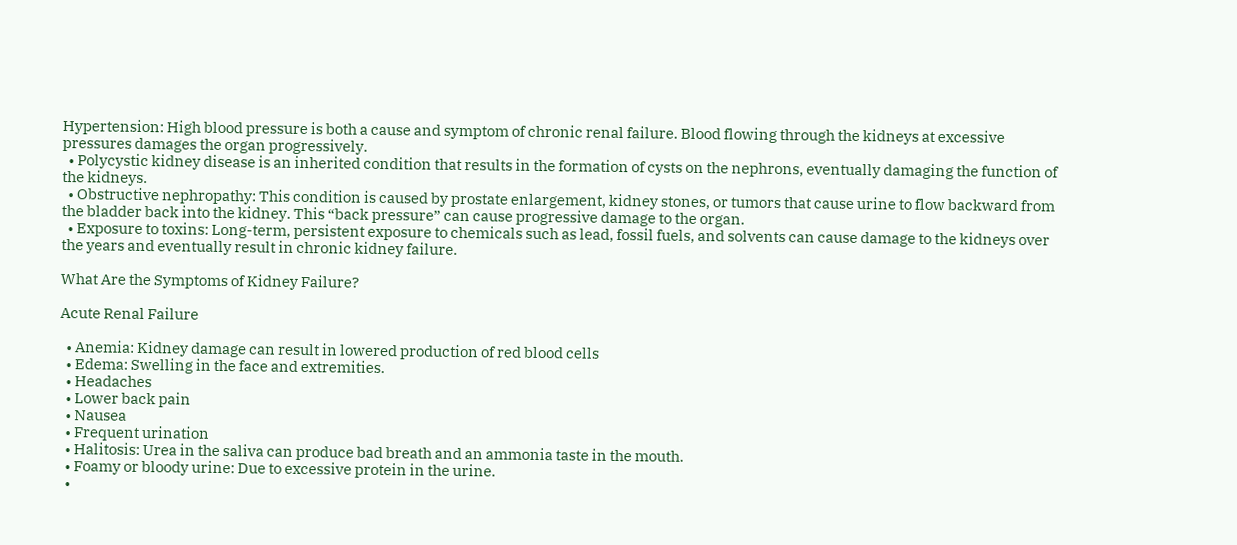Hypertension: High blood pressure is both a cause and symptom of chronic renal failure. Blood flowing through the kidneys at excessive pressures damages the organ progressively.
  • Polycystic kidney disease is an inherited condition that results in the formation of cysts on the nephrons, eventually damaging the function of the kidneys.
  • Obstructive nephropathy: This condition is caused by prostate enlargement, kidney stones, or tumors that cause urine to flow backward from the bladder back into the kidney. This “back pressure” can cause progressive damage to the organ.
  • Exposure to toxins: Long-term, persistent exposure to chemicals such as lead, fossil fuels, and solvents can cause damage to the kidneys over the years and eventually result in chronic kidney failure.

What Are the Symptoms of Kidney Failure?

Acute Renal Failure

  • Anemia: Kidney damage can result in lowered production of red blood cells
  • Edema: Swelling in the face and extremities.
  • Headaches
  • Lower back pain
  • Nausea
  • Frequent urination
  • Halitosis: Urea in the saliva can produce bad breath and an ammonia taste in the mouth.
  • Foamy or bloody urine: Due to excessive protein in the urine.
  •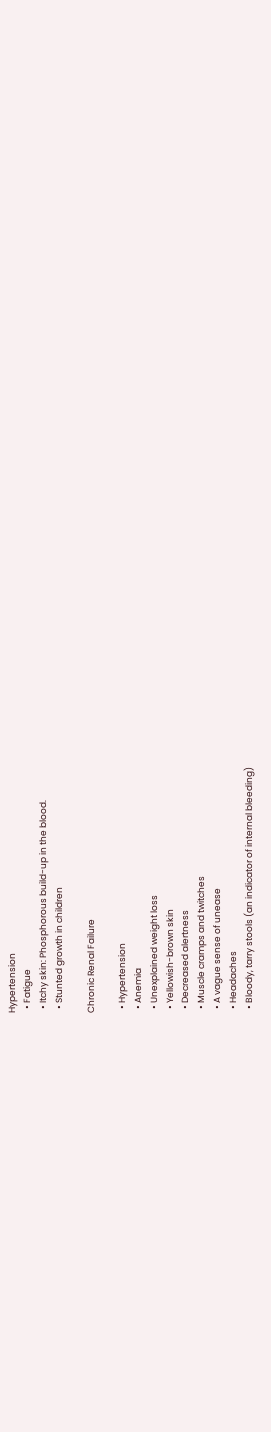Hypertension
  • Fatigue
  • Itchy skin: Phosphorous build-up in the blood.
  • Stunted growth in children

Chronic Renal Failure

  • Hypertension
  • Anemia
  • Unexplained weight loss
  • Yellowish-brown skin
  • Decreased alertness
  • Muscle cramps and twitches
  • A vague sense of unease
  • Headaches
  • Bloody, tarry stools (an indicator of internal bleeding)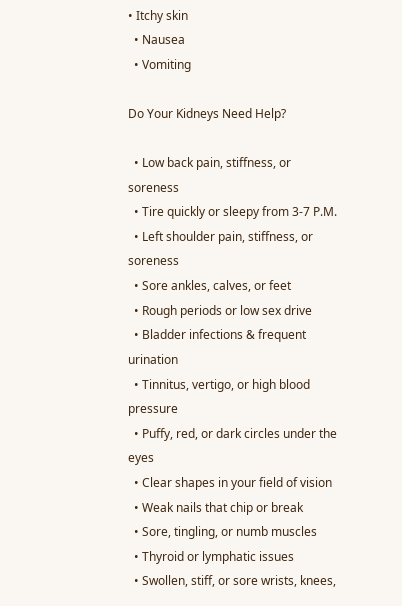• Itchy skin
  • Nausea
  • Vomiting

Do Your Kidneys Need Help?

  • Low back pain, stiffness, or soreness
  • Tire quickly or sleepy from 3-7 P.M.
  • Left shoulder pain, stiffness, or soreness
  • Sore ankles, calves, or feet
  • Rough periods or low sex drive
  • Bladder infections & frequent urination
  • Tinnitus, vertigo, or high blood pressure
  • Puffy, red, or dark circles under the eyes
  • Clear shapes in your field of vision
  • Weak nails that chip or break
  • Sore, tingling, or numb muscles
  • Thyroid or lymphatic issues
  • Swollen, stiff, or sore wrists, knees,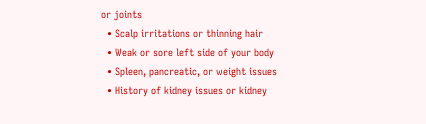or joints
  • Scalp irritations or thinning hair
  • Weak or sore left side of your body
  • Spleen, pancreatic, or weight issues
  • History of kidney issues or kidney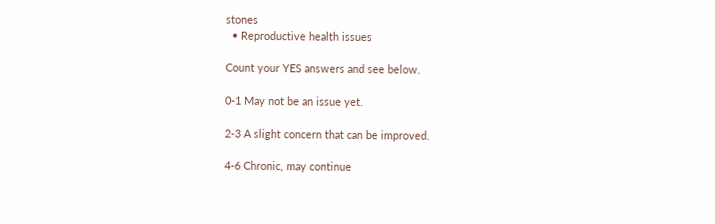stones
  • Reproductive health issues

Count your YES answers and see below.

0-1 May not be an issue yet.

2-3 A slight concern that can be improved.

4-6 Chronic, may continue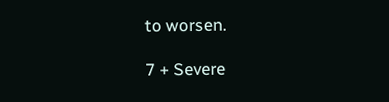to worsen.

7 + Severe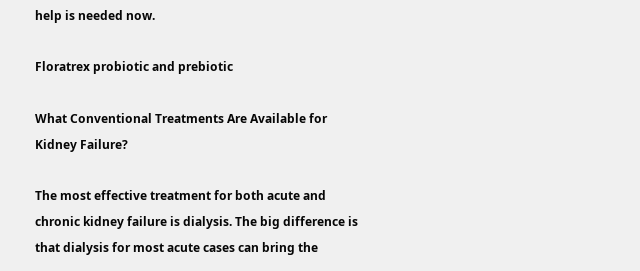help is needed now.

Floratrex probiotic and prebiotic

What Conventional Treatments Are Available for Kidney Failure?

The most effective treatment for both acute and chronic kidney failure is dialysis. The big difference is that dialysis for most acute cases can bring the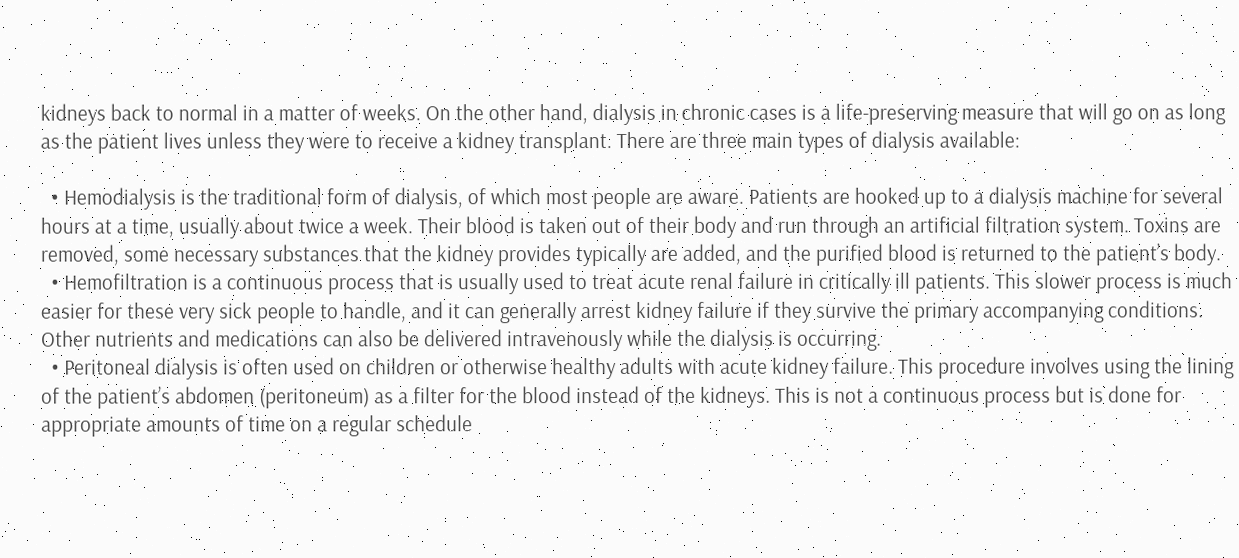kidneys back to normal in a matter of weeks. On the other hand, dialysis in chronic cases is a life-preserving measure that will go on as long as the patient lives unless they were to receive a kidney transplant. There are three main types of dialysis available:

  • Hemodialysis is the traditional form of dialysis, of which most people are aware. Patients are hooked up to a dialysis machine for several hours at a time, usually about twice a week. Their blood is taken out of their body and run through an artificial filtration system. Toxins are removed, some necessary substances that the kidney provides typically are added, and the purified blood is returned to the patient’s body.
  • Hemofiltration is a continuous process that is usually used to treat acute renal failure in critically ill patients. This slower process is much easier for these very sick people to handle, and it can generally arrest kidney failure if they survive the primary accompanying conditions. Other nutrients and medications can also be delivered intravenously while the dialysis is occurring.
  • Peritoneal dialysis is often used on children or otherwise healthy adults with acute kidney failure. This procedure involves using the lining of the patient’s abdomen (peritoneum) as a filter for the blood instead of the kidneys. This is not a continuous process but is done for appropriate amounts of time on a regular schedule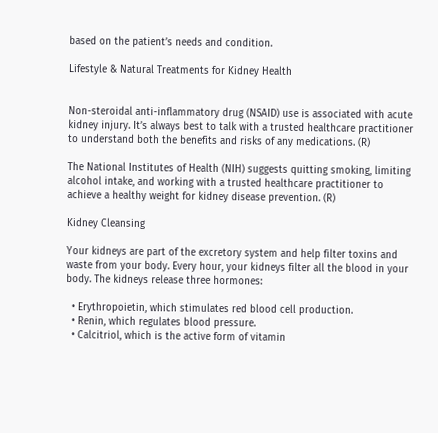based on the patient’s needs and condition.

Lifestyle & Natural Treatments for Kidney Health


Non-steroidal anti-inflammatory drug (NSAID) use is associated with acute kidney injury. It’s always best to talk with a trusted healthcare practitioner to understand both the benefits and risks of any medications. (R)

The National Institutes of Health (NIH) suggests quitting smoking, limiting alcohol intake, and working with a trusted healthcare practitioner to achieve a healthy weight for kidney disease prevention. (R)

Kidney Cleansing

Your kidneys are part of the excretory system and help filter toxins and waste from your body. Every hour, your kidneys filter all the blood in your body. The kidneys release three hormones:

  • Erythropoietin, which stimulates red blood cell production.
  • Renin, which regulates blood pressure.
  • Calcitriol, which is the active form of vitamin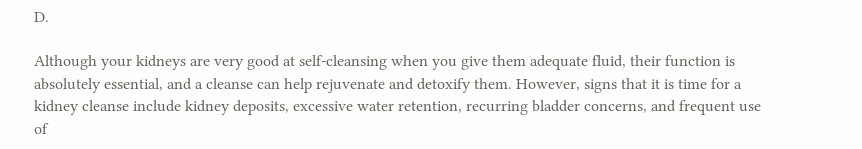D.

Although your kidneys are very good at self-cleansing when you give them adequate fluid, their function is absolutely essential, and a cleanse can help rejuvenate and detoxify them. However, signs that it is time for a kidney cleanse include kidney deposits, excessive water retention, recurring bladder concerns, and frequent use of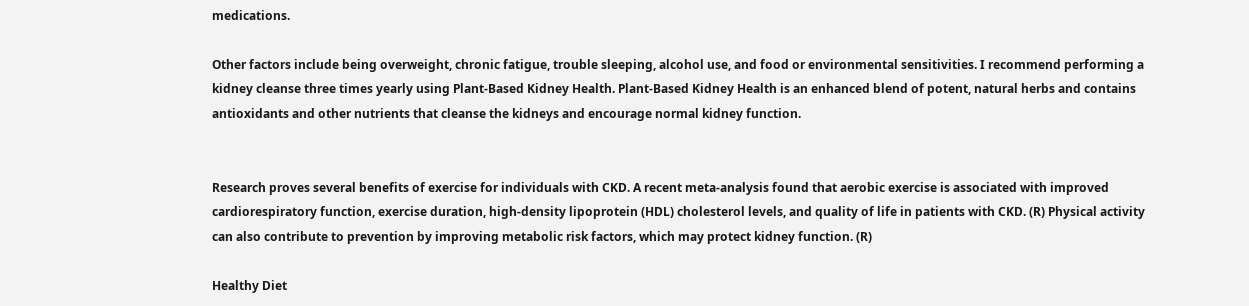medications.

Other factors include being overweight, chronic fatigue, trouble sleeping, alcohol use, and food or environmental sensitivities. I recommend performing a kidney cleanse three times yearly using Plant-Based Kidney Health. Plant-Based Kidney Health is an enhanced blend of potent, natural herbs and contains antioxidants and other nutrients that cleanse the kidneys and encourage normal kidney function.


Research proves several benefits of exercise for individuals with CKD. A recent meta-analysis found that aerobic exercise is associated with improved cardiorespiratory function, exercise duration, high-density lipoprotein (HDL) cholesterol levels, and quality of life in patients with CKD. (R) Physical activity can also contribute to prevention by improving metabolic risk factors, which may protect kidney function. (R)

Healthy Diet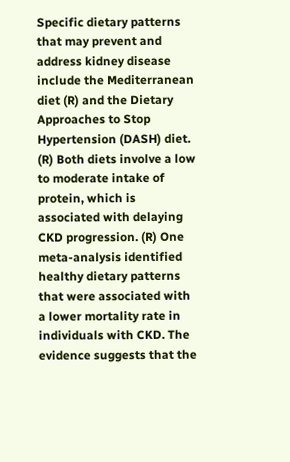Specific dietary patterns that may prevent and address kidney disease include the Mediterranean diet (R) and the Dietary Approaches to Stop Hypertension (DASH) diet. (R) Both diets involve a low to moderate intake of protein, which is associated with delaying CKD progression. (R) One meta-analysis identified healthy dietary patterns that were associated with a lower mortality rate in individuals with CKD. The evidence suggests that the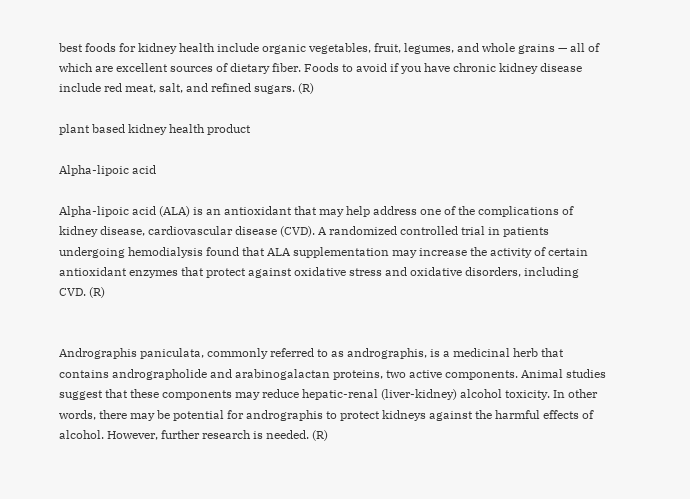best foods for kidney health include organic vegetables, fruit, legumes, and whole grains — all of which are excellent sources of dietary fiber. Foods to avoid if you have chronic kidney disease include red meat, salt, and refined sugars. (R)

plant based kidney health product

Alpha-lipoic acid

Alpha-lipoic acid (ALA) is an antioxidant that may help address one of the complications of kidney disease, cardiovascular disease (CVD). A randomized controlled trial in patients undergoing hemodialysis found that ALA supplementation may increase the activity of certain antioxidant enzymes that protect against oxidative stress and oxidative disorders, including CVD. (R)


Andrographis paniculata, commonly referred to as andrographis, is a medicinal herb that contains andrographolide and arabinogalactan proteins, two active components. Animal studies suggest that these components may reduce hepatic-renal (liver-kidney) alcohol toxicity. In other words, there may be potential for andrographis to protect kidneys against the harmful effects of alcohol. However, further research is needed. (R)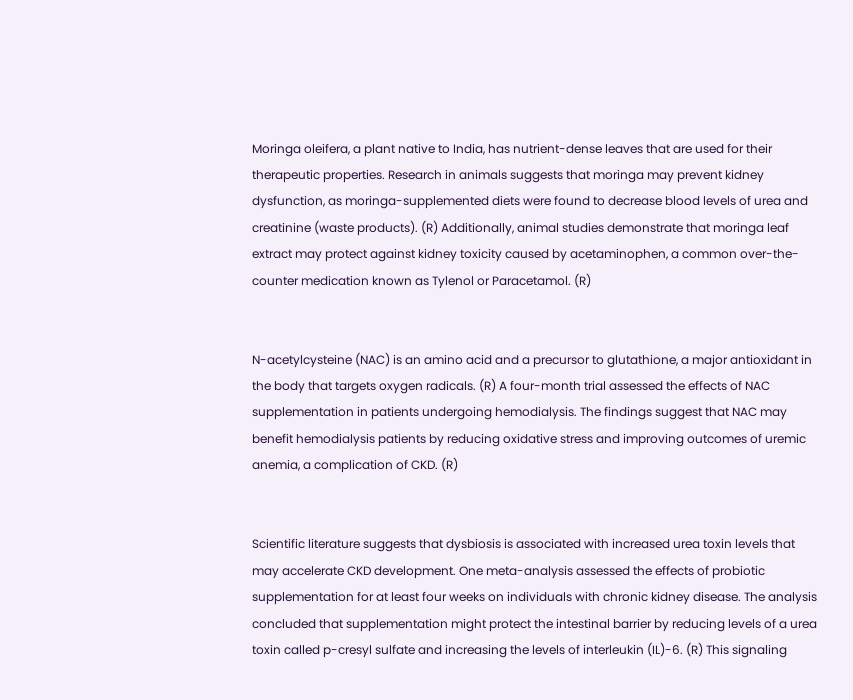Moringa oleifera, a plant native to India, has nutrient-dense leaves that are used for their therapeutic properties. Research in animals suggests that moringa may prevent kidney dysfunction, as moringa-supplemented diets were found to decrease blood levels of urea and creatinine (waste products). (R) Additionally, animal studies demonstrate that moringa leaf extract may protect against kidney toxicity caused by acetaminophen, a common over-the-counter medication known as Tylenol or Paracetamol. (R)


N-acetylcysteine (NAC) is an amino acid and a precursor to glutathione, a major antioxidant in the body that targets oxygen radicals. (R) A four-month trial assessed the effects of NAC supplementation in patients undergoing hemodialysis. The findings suggest that NAC may benefit hemodialysis patients by reducing oxidative stress and improving outcomes of uremic anemia, a complication of CKD. (R)


Scientific literature suggests that dysbiosis is associated with increased urea toxin levels that may accelerate CKD development. One meta-analysis assessed the effects of probiotic supplementation for at least four weeks on individuals with chronic kidney disease. The analysis concluded that supplementation might protect the intestinal barrier by reducing levels of a urea toxin called p-cresyl sulfate and increasing the levels of interleukin (IL)-6. (R) This signaling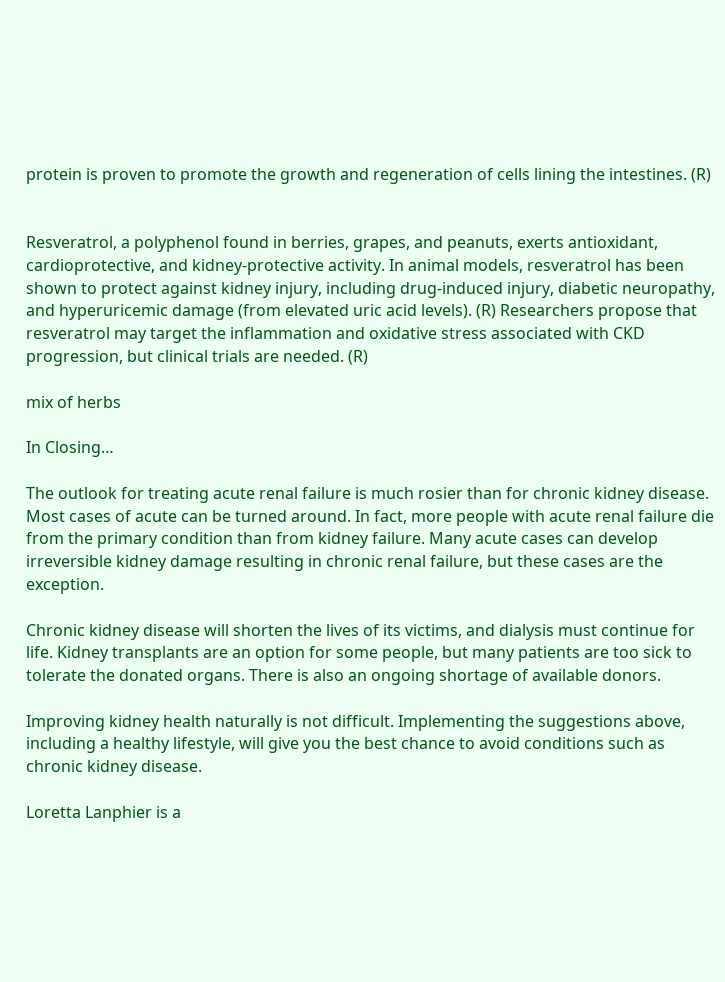protein is proven to promote the growth and regeneration of cells lining the intestines. (R)


Resveratrol, a polyphenol found in berries, grapes, and peanuts, exerts antioxidant, cardioprotective, and kidney-protective activity. In animal models, resveratrol has been shown to protect against kidney injury, including drug-induced injury, diabetic neuropathy, and hyperuricemic damage (from elevated uric acid levels). (R) Researchers propose that resveratrol may target the inflammation and oxidative stress associated with CKD progression, but clinical trials are needed. (R)

mix of herbs

In Closing…

The outlook for treating acute renal failure is much rosier than for chronic kidney disease. Most cases of acute can be turned around. In fact, more people with acute renal failure die from the primary condition than from kidney failure. Many acute cases can develop irreversible kidney damage resulting in chronic renal failure, but these cases are the exception.

Chronic kidney disease will shorten the lives of its victims, and dialysis must continue for life. Kidney transplants are an option for some people, but many patients are too sick to tolerate the donated organs. There is also an ongoing shortage of available donors.

Improving kidney health naturally is not difficult. Implementing the suggestions above, including a healthy lifestyle, will give you the best chance to avoid conditions such as chronic kidney disease.

Loretta Lanphier is a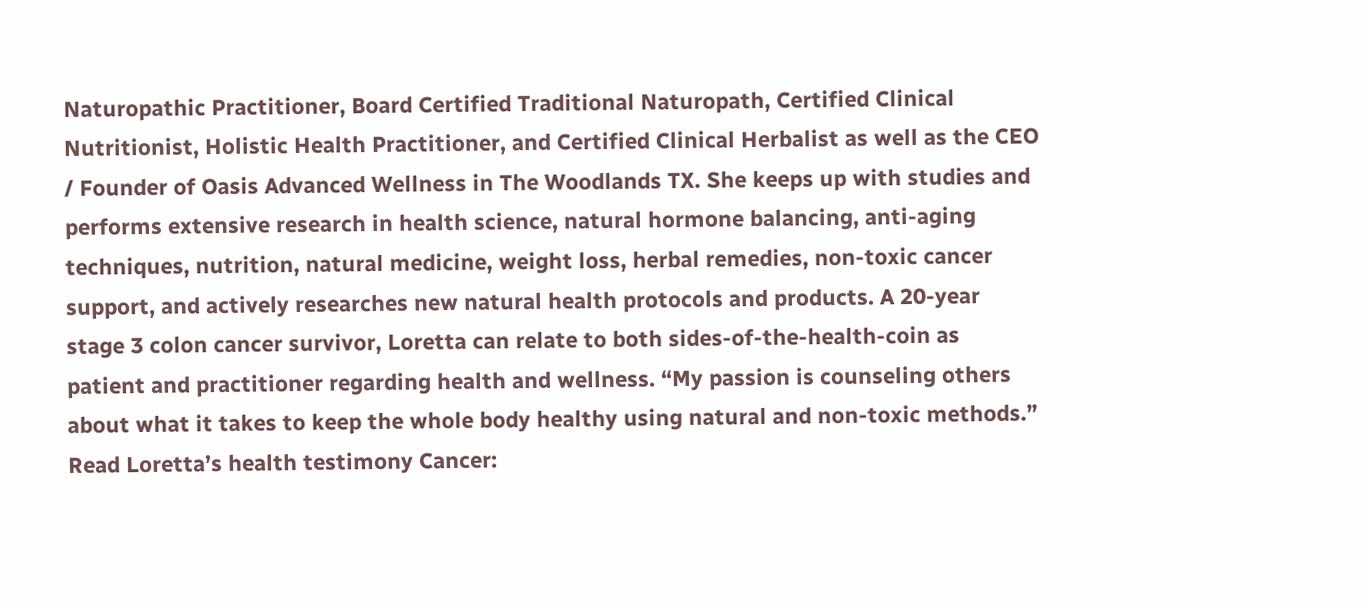Naturopathic Practitioner, Board Certified Traditional Naturopath, Certified Clinical Nutritionist, Holistic Health Practitioner, and Certified Clinical Herbalist as well as the CEO / Founder of Oasis Advanced Wellness in The Woodlands TX. She keeps up with studies and performs extensive research in health science, natural hormone balancing, anti-aging techniques, nutrition, natural medicine, weight loss, herbal remedies, non-toxic cancer support, and actively researches new natural health protocols and products. A 20-year stage 3 colon cancer survivor, Loretta can relate to both sides-of-the-health-coin as patient and practitioner regarding health and wellness. “My passion is counseling others about what it takes to keep the whole body healthy using natural and non-toxic methods.” Read Loretta’s health testimony Cancer: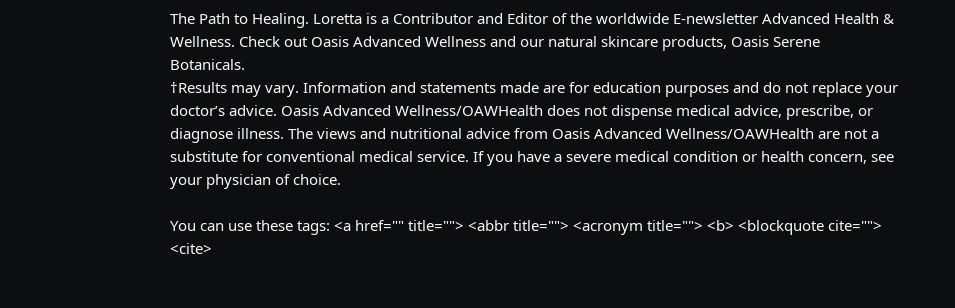The Path to Healing. Loretta is a Contributor and Editor of the worldwide E-newsletter Advanced Health & Wellness. Check out Oasis Advanced Wellness and our natural skincare products, Oasis Serene Botanicals.
†Results may vary. Information and statements made are for education purposes and do not replace your doctor’s advice. Oasis Advanced Wellness/OAWHealth does not dispense medical advice, prescribe, or diagnose illness. The views and nutritional advice from Oasis Advanced Wellness/OAWHealth are not a substitute for conventional medical service. If you have a severe medical condition or health concern, see your physician of choice.

You can use these tags: <a href="" title=""> <abbr title=""> <acronym title=""> <b> <blockquote cite=""> <cite>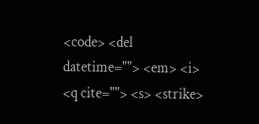<code> <del datetime=""> <em> <i> <q cite=""> <s> <strike>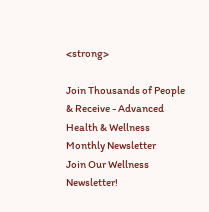<strong>

Join Thousands of People & Receive - Advanced Health & Wellness Monthly Newsletter
Join Our Wellness Newsletter!